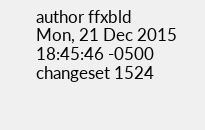author ffxbld
Mon, 21 Dec 2015 18:45:46 -0500
changeset 1524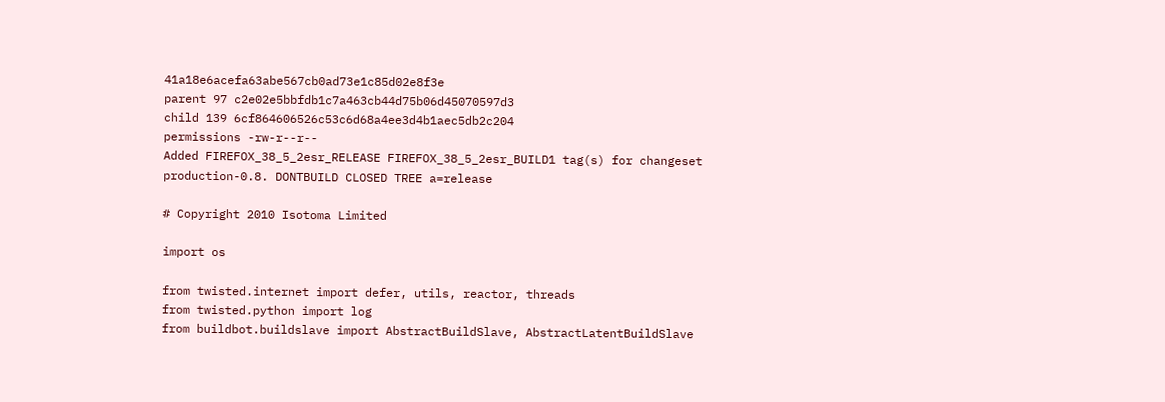41a18e6acefa63abe567cb0ad73e1c85d02e8f3e
parent 97 c2e02e5bbfdb1c7a463cb44d75b06d45070597d3
child 139 6cf864606526c53c6d68a4ee3d4b1aec5db2c204
permissions -rw-r--r--
Added FIREFOX_38_5_2esr_RELEASE FIREFOX_38_5_2esr_BUILD1 tag(s) for changeset production-0.8. DONTBUILD CLOSED TREE a=release

# Copyright 2010 Isotoma Limited

import os

from twisted.internet import defer, utils, reactor, threads
from twisted.python import log
from buildbot.buildslave import AbstractBuildSlave, AbstractLatentBuildSlave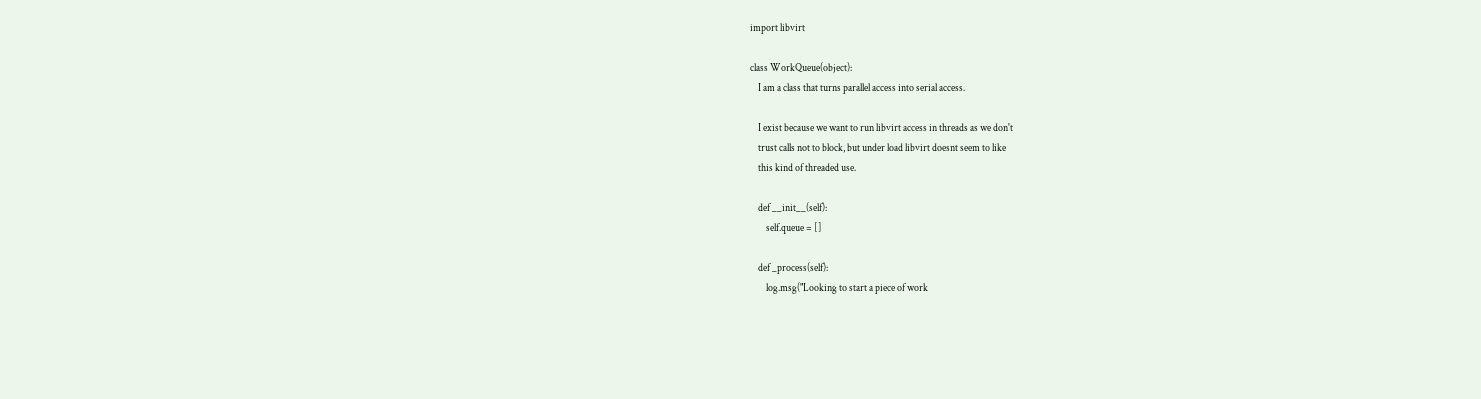import libvirt

class WorkQueue(object):
    I am a class that turns parallel access into serial access.

    I exist because we want to run libvirt access in threads as we don't
    trust calls not to block, but under load libvirt doesnt seem to like
    this kind of threaded use.

    def __init__(self):
        self.queue = []

    def _process(self):
        log.msg("Looking to start a piece of work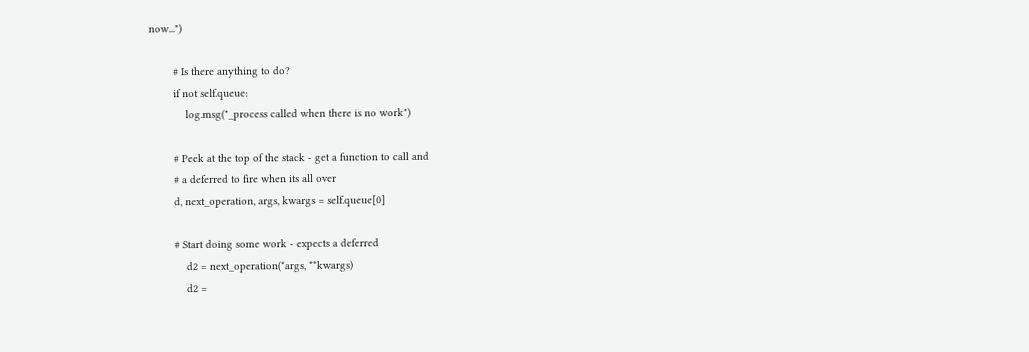now...")

        # Is there anything to do?
        if not self.queue:
            log.msg("_process called when there is no work")

        # Peek at the top of the stack - get a function to call and
        # a deferred to fire when its all over
        d, next_operation, args, kwargs = self.queue[0]

        # Start doing some work - expects a deferred
            d2 = next_operation(*args, **kwargs)
            d2 =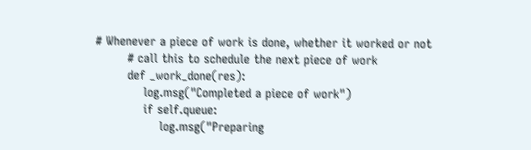# Whenever a piece of work is done, whether it worked or not
        # call this to schedule the next piece of work
        def _work_done(res):
            log.msg("Completed a piece of work")
            if self.queue:
                log.msg("Preparing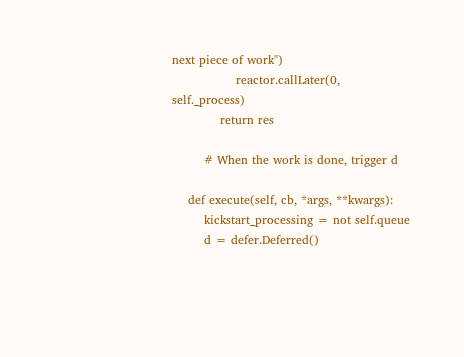next piece of work")
                reactor.callLater(0, self._process)
            return res

        # When the work is done, trigger d

    def execute(self, cb, *args, **kwargs):
        kickstart_processing = not self.queue
        d = defer.Deferred()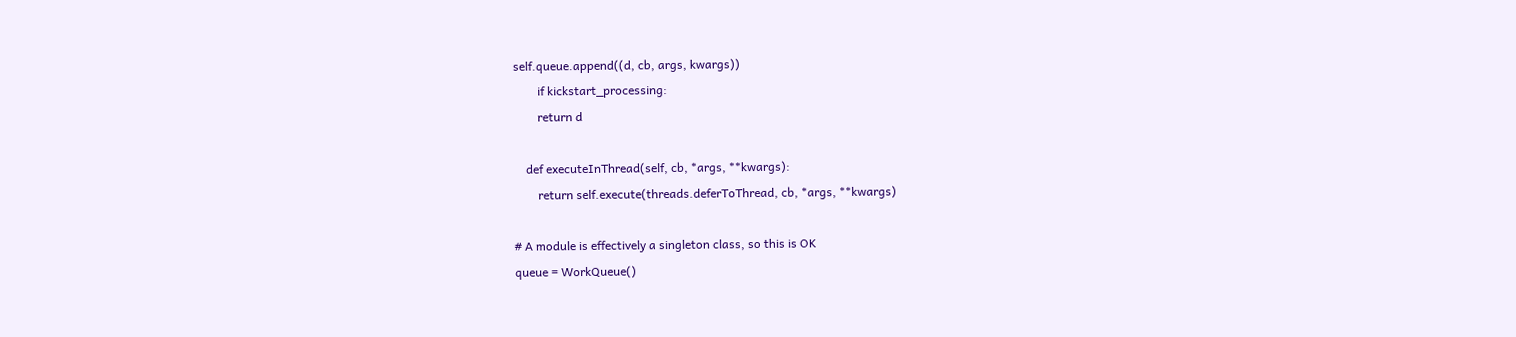self.queue.append((d, cb, args, kwargs))
        if kickstart_processing:
        return d

    def executeInThread(self, cb, *args, **kwargs):
        return self.execute(threads.deferToThread, cb, *args, **kwargs)

# A module is effectively a singleton class, so this is OK
queue = WorkQueue()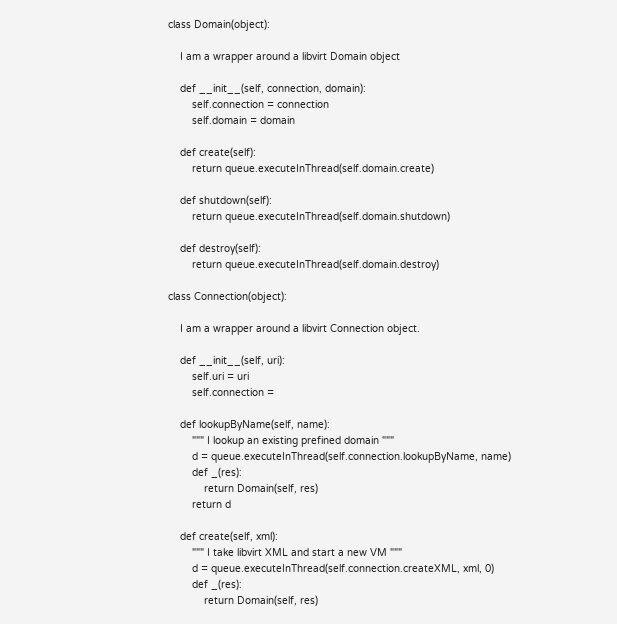class Domain(object):

    I am a wrapper around a libvirt Domain object

    def __init__(self, connection, domain):
        self.connection = connection
        self.domain = domain

    def create(self):
        return queue.executeInThread(self.domain.create)

    def shutdown(self):
        return queue.executeInThread(self.domain.shutdown)

    def destroy(self):
        return queue.executeInThread(self.domain.destroy)

class Connection(object):

    I am a wrapper around a libvirt Connection object.

    def __init__(self, uri):
        self.uri = uri
        self.connection =

    def lookupByName(self, name):
        """ I lookup an existing prefined domain """
        d = queue.executeInThread(self.connection.lookupByName, name)
        def _(res):
            return Domain(self, res)
        return d

    def create(self, xml):
        """ I take libvirt XML and start a new VM """
        d = queue.executeInThread(self.connection.createXML, xml, 0)
        def _(res):
            return Domain(self, res)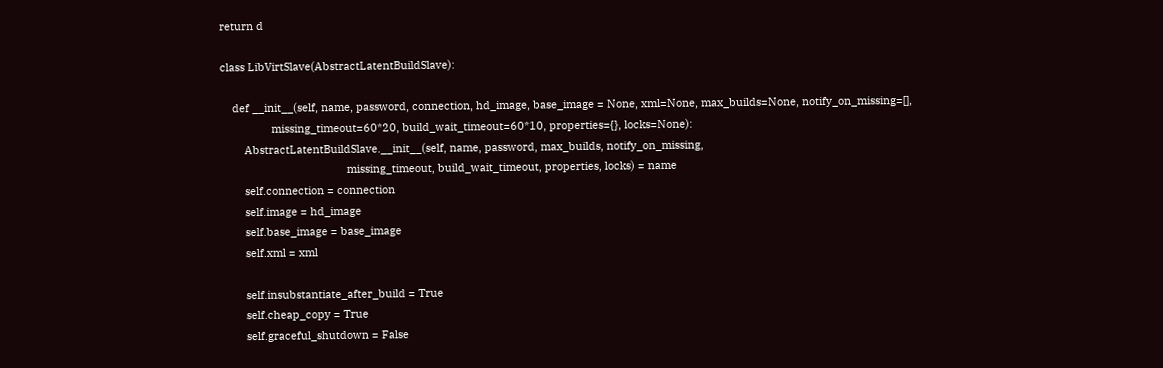return d

class LibVirtSlave(AbstractLatentBuildSlave):

    def __init__(self, name, password, connection, hd_image, base_image = None, xml=None, max_builds=None, notify_on_missing=[],
                 missing_timeout=60*20, build_wait_timeout=60*10, properties={}, locks=None):
        AbstractLatentBuildSlave.__init__(self, name, password, max_builds, notify_on_missing,
                                          missing_timeout, build_wait_timeout, properties, locks) = name
        self.connection = connection
        self.image = hd_image
        self.base_image = base_image
        self.xml = xml

        self.insubstantiate_after_build = True
        self.cheap_copy = True
        self.graceful_shutdown = False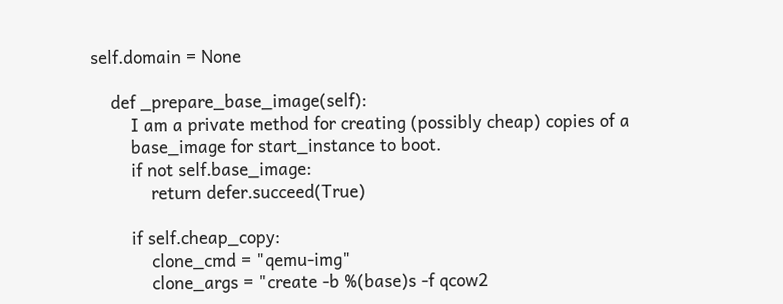self.domain = None

    def _prepare_base_image(self):
        I am a private method for creating (possibly cheap) copies of a
        base_image for start_instance to boot.
        if not self.base_image:
            return defer.succeed(True)

        if self.cheap_copy:
            clone_cmd = "qemu-img"
            clone_args = "create -b %(base)s -f qcow2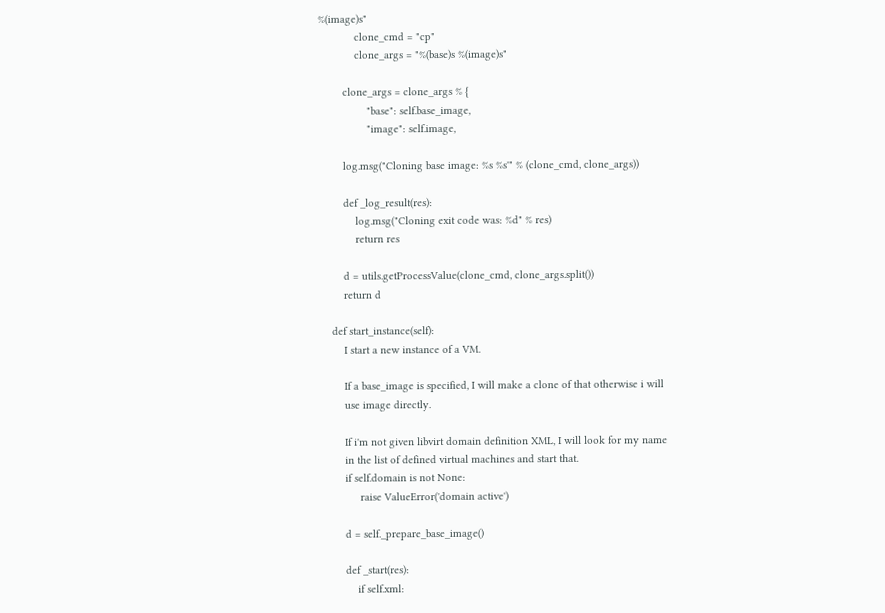%(image)s"
            clone_cmd = "cp"
            clone_args = "%(base)s %(image)s"

        clone_args = clone_args % {
                "base": self.base_image,
                "image": self.image,

        log.msg("Cloning base image: %s %s'" % (clone_cmd, clone_args))

        def _log_result(res):
            log.msg("Cloning exit code was: %d" % res)
            return res

        d = utils.getProcessValue(clone_cmd, clone_args.split())
        return d

    def start_instance(self):
        I start a new instance of a VM.

        If a base_image is specified, I will make a clone of that otherwise i will
        use image directly.

        If i'm not given libvirt domain definition XML, I will look for my name
        in the list of defined virtual machines and start that.
        if self.domain is not None:
             raise ValueError('domain active')

        d = self._prepare_base_image()

        def _start(res):
            if self.xml: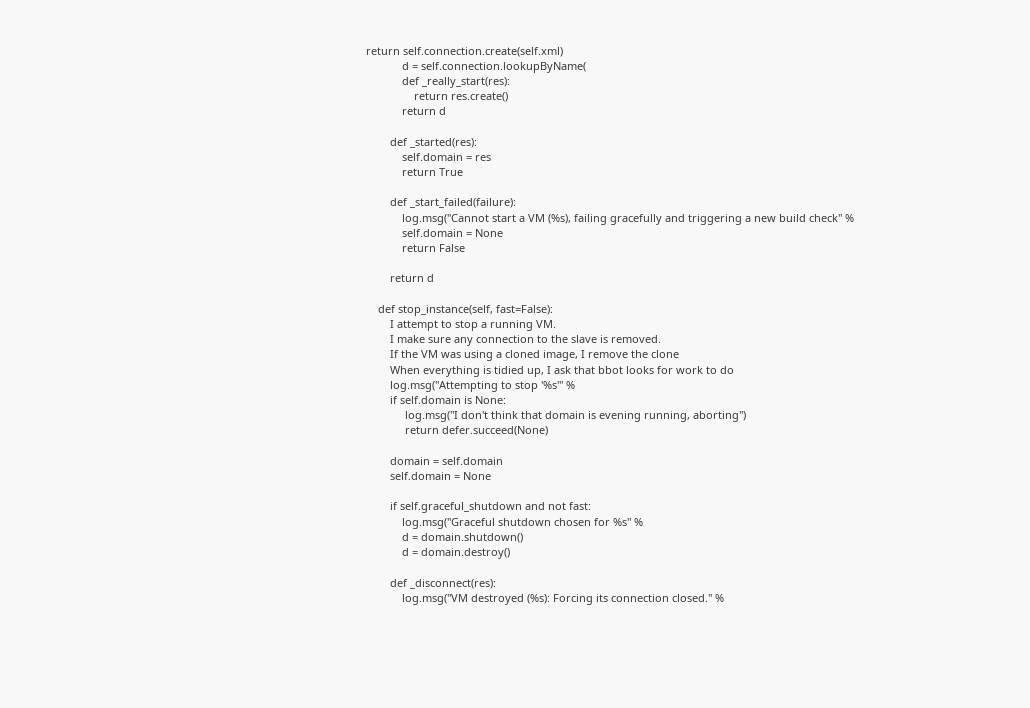return self.connection.create(self.xml)
            d = self.connection.lookupByName(
            def _really_start(res):
                return res.create()
            return d

        def _started(res):
            self.domain = res
            return True

        def _start_failed(failure):
            log.msg("Cannot start a VM (%s), failing gracefully and triggering a new build check" %
            self.domain = None
            return False

        return d

    def stop_instance(self, fast=False):
        I attempt to stop a running VM.
        I make sure any connection to the slave is removed.
        If the VM was using a cloned image, I remove the clone
        When everything is tidied up, I ask that bbot looks for work to do
        log.msg("Attempting to stop '%s'" %
        if self.domain is None:
             log.msg("I don't think that domain is evening running, aborting")
             return defer.succeed(None)

        domain = self.domain
        self.domain = None

        if self.graceful_shutdown and not fast:
            log.msg("Graceful shutdown chosen for %s" %
            d = domain.shutdown()
            d = domain.destroy()

        def _disconnect(res):
            log.msg("VM destroyed (%s): Forcing its connection closed." %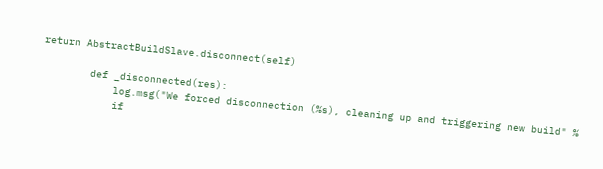return AbstractBuildSlave.disconnect(self)

        def _disconnected(res):
            log.msg("We forced disconnection (%s), cleaning up and triggering new build" %
            if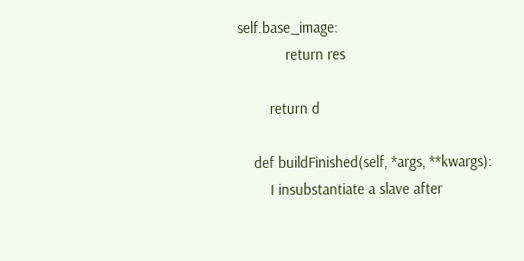self.base_image:
            return res

        return d

    def buildFinished(self, *args, **kwargs):
        I insubstantiate a slave after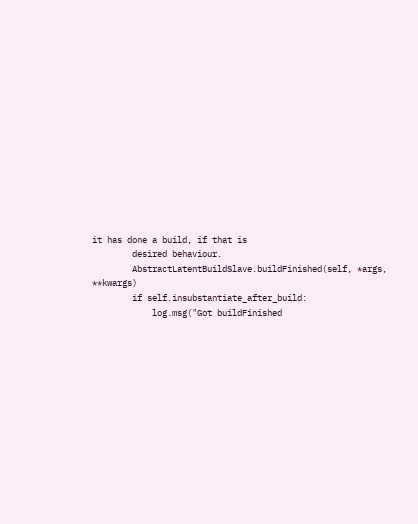it has done a build, if that is
        desired behaviour.
        AbstractLatentBuildSlave.buildFinished(self, *args, **kwargs)
        if self.insubstantiate_after_build:
            log.msg("Got buildFinished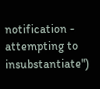notification - attempting to insubstantiate")